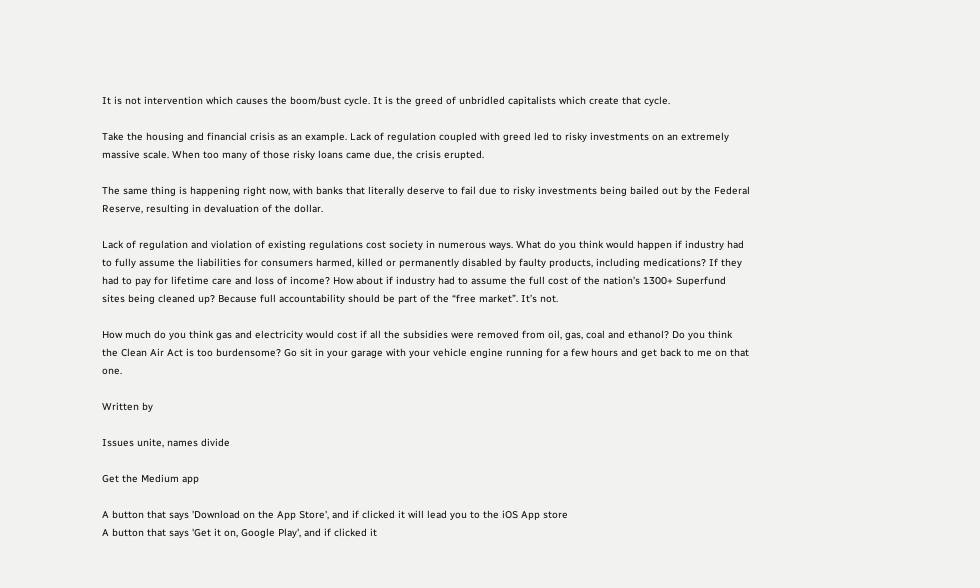It is not intervention which causes the boom/bust cycle. It is the greed of unbridled capitalists which create that cycle.

Take the housing and financial crisis as an example. Lack of regulation coupled with greed led to risky investments on an extremely massive scale. When too many of those risky loans came due, the crisis erupted.

The same thing is happening right now, with banks that literally deserve to fail due to risky investments being bailed out by the Federal Reserve, resulting in devaluation of the dollar.

Lack of regulation and violation of existing regulations cost society in numerous ways. What do you think would happen if industry had to fully assume the liabilities for consumers harmed, killed or permanently disabled by faulty products, including medications? If they had to pay for lifetime care and loss of income? How about if industry had to assume the full cost of the nation’s 1300+ Superfund sites being cleaned up? Because full accountability should be part of the “free market”. It’s not.

How much do you think gas and electricity would cost if all the subsidies were removed from oil, gas, coal and ethanol? Do you think the Clean Air Act is too burdensome? Go sit in your garage with your vehicle engine running for a few hours and get back to me on that one.

Written by

Issues unite, names divide

Get the Medium app

A button that says 'Download on the App Store', and if clicked it will lead you to the iOS App store
A button that says 'Get it on, Google Play', and if clicked it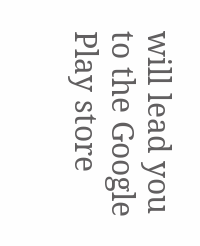will lead you to the Google Play store